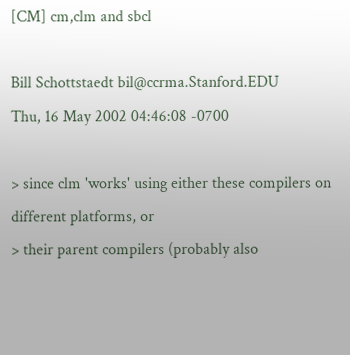[CM] cm,clm and sbcl

Bill Schottstaedt bil@ccrma.Stanford.EDU
Thu, 16 May 2002 04:46:08 -0700

> since clm 'works' using either these compilers on different platforms, or
> their parent compilers (probably also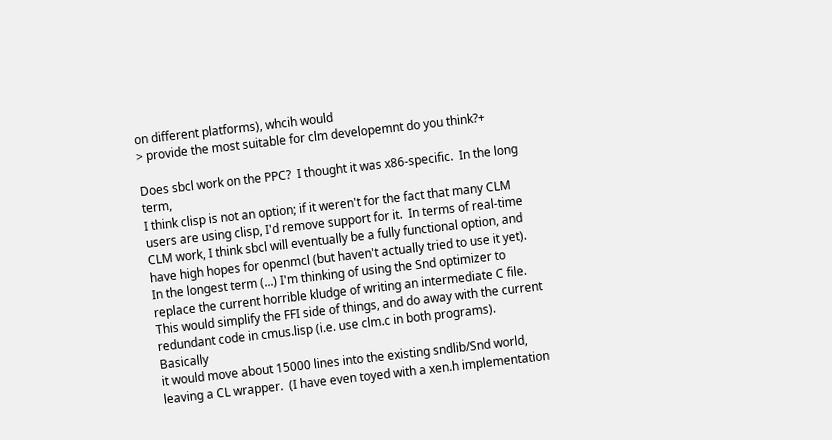on different platforms), whcih would
> provide the most suitable for clm developemnt do you think?+

Does sbcl work on the PPC?  I thought it was x86-specific.  In the long term,
I think clisp is not an option; if it weren't for the fact that many CLM
users are using clisp, I'd remove support for it.  In terms of real-time
CLM work, I think sbcl will eventually be a fully functional option, and
have high hopes for openmcl (but haven't actually tried to use it yet).
In the longest term (...) I'm thinking of using the Snd optimizer to
replace the current horrible kludge of writing an intermediate C file.
This would simplify the FFI side of things, and do away with the current
redundant code in cmus.lisp (i.e. use clm.c in both programs). Basically
it would move about 15000 lines into the existing sndlib/Snd world,
leaving a CL wrapper.  (I have even toyed with a xen.h implementation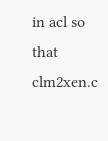in acl so that clm2xen.c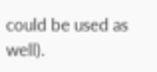could be used as well).